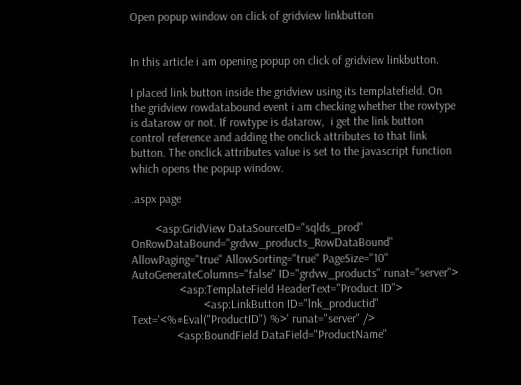Open popup window on click of gridview linkbutton


In this article i am opening popup on click of gridview linkbutton.

I placed link button inside the gridview using its templatefield. On the gridview rowdatabound event i am checking whether the rowtype is datarow or not. If rowtype is datarow,  i get the link button control reference and adding the onclick attributes to that link button. The onclick attributes value is set to the javascript function which opens the popup window.

.aspx page

        <asp:GridView DataSourceID="sqlds_prod" OnRowDataBound="grdvw_products_RowDataBound" AllowPaging="true" AllowSorting="true" PageSize="10" AutoGenerateColumns="false" ID="grdvw_products" runat="server">
                <asp:TemplateField HeaderText="Product ID">
                        <asp:LinkButton ID="lnk_productid" Text='<%#Eval("ProductID") %>' runat="server" />
               <asp:BoundField DataField="ProductName"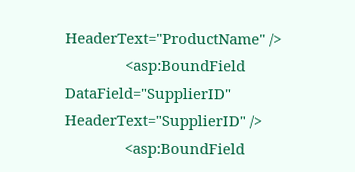HeaderText="ProductName" />
               <asp:BoundField DataField="SupplierID"  HeaderText="SupplierID" />
               <asp:BoundField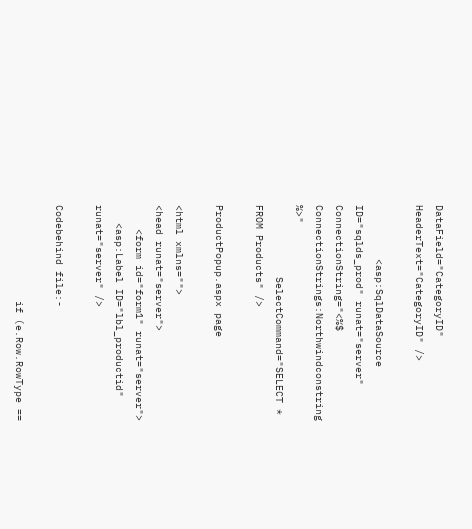DataField="CategoryID"  HeaderText="CategoryID" />

         <asp:SqlDataSource ID="sqlds_prod" runat="server" ConnectionString="<%$ ConnectionStrings:Northwindconstring %>"
            SelectCommand="SELECT * FROM Products" />

ProductPopup.aspx page

<html xmlns="">
<head runat="server">
    <form id="form1" runat="server">
   <asp:Label ID="lbl_productid" runat="server" />

Codebehind file:-

                if (e.Row.RowType ==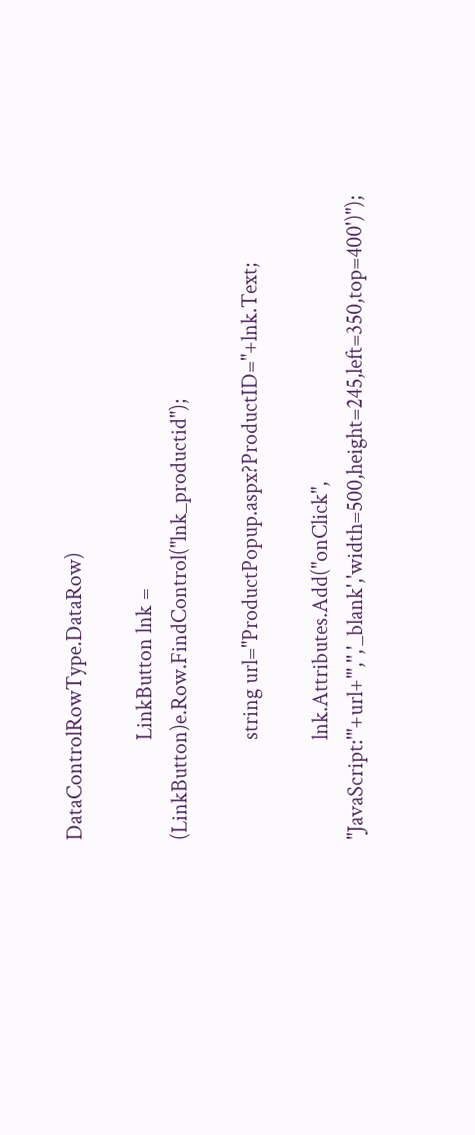DataControlRowType.DataRow)

                    LinkButton lnk = (LinkButton)e.Row.FindControl("lnk_productid");

                    string url="ProductPopup.aspx?ProductID="+lnk.Text;

                    lnk.Attributes.Add("onClick", "JavaScript:'"+url+"','','_blank','width=500,height=245,left=350,top=400')");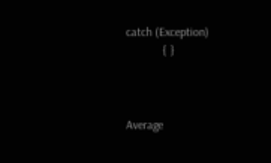catch (Exception)
            { }



Average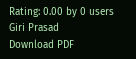Rating: 0.00 by 0 users
Giri Prasad
Download PDF